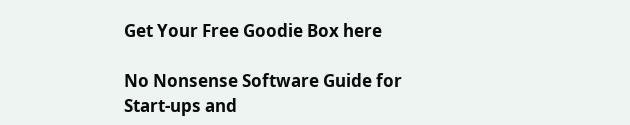Get Your Free Goodie Box here

No Nonsense Software Guide for Start-ups and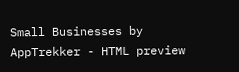Small Businesses by AppTrekker - HTML preview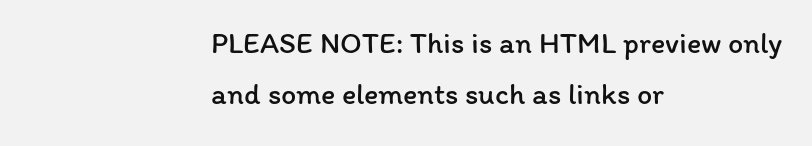PLEASE NOTE: This is an HTML preview only and some elements such as links or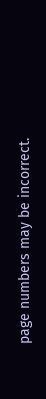page numbers may be incorrect.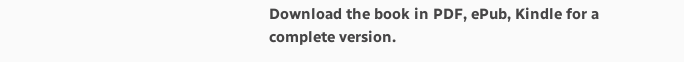Download the book in PDF, ePub, Kindle for a complete version.